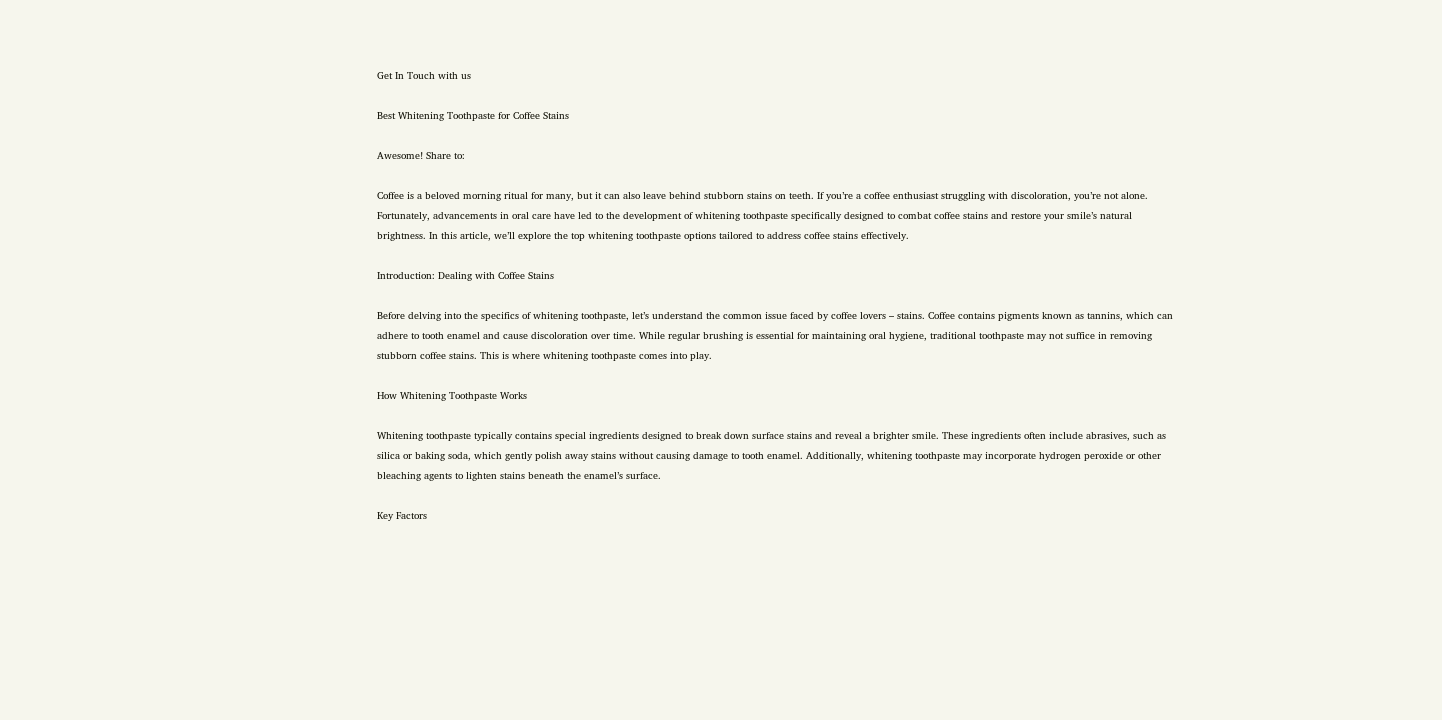Get In Touch with us

Best Whitening Toothpaste for Coffee Stains

Awesome! Share to:

Coffee is a beloved morning ritual for many, but it can also leave behind stubborn stains on teeth. If you’re a coffee enthusiast struggling with discoloration, you’re not alone. Fortunately, advancements in oral care have led to the development of whitening toothpaste specifically designed to combat coffee stains and restore your smile’s natural brightness. In this article, we’ll explore the top whitening toothpaste options tailored to address coffee stains effectively.

Introduction: Dealing with Coffee Stains

Before delving into the specifics of whitening toothpaste, let’s understand the common issue faced by coffee lovers – stains. Coffee contains pigments known as tannins, which can adhere to tooth enamel and cause discoloration over time. While regular brushing is essential for maintaining oral hygiene, traditional toothpaste may not suffice in removing stubborn coffee stains. This is where whitening toothpaste comes into play.

How Whitening Toothpaste Works

Whitening toothpaste typically contains special ingredients designed to break down surface stains and reveal a brighter smile. These ingredients often include abrasives, such as silica or baking soda, which gently polish away stains without causing damage to tooth enamel. Additionally, whitening toothpaste may incorporate hydrogen peroxide or other bleaching agents to lighten stains beneath the enamel’s surface.

Key Factors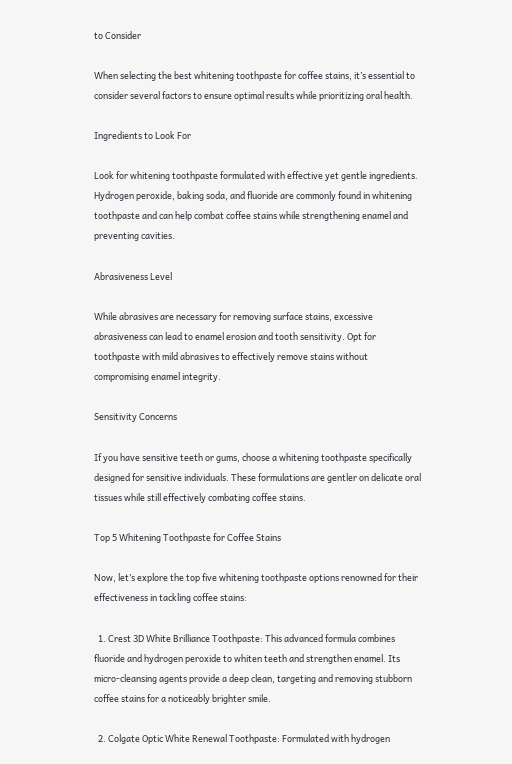to Consider

When selecting the best whitening toothpaste for coffee stains, it’s essential to consider several factors to ensure optimal results while prioritizing oral health.

Ingredients to Look For

Look for whitening toothpaste formulated with effective yet gentle ingredients. Hydrogen peroxide, baking soda, and fluoride are commonly found in whitening toothpaste and can help combat coffee stains while strengthening enamel and preventing cavities.

Abrasiveness Level

While abrasives are necessary for removing surface stains, excessive abrasiveness can lead to enamel erosion and tooth sensitivity. Opt for toothpaste with mild abrasives to effectively remove stains without compromising enamel integrity.

Sensitivity Concerns

If you have sensitive teeth or gums, choose a whitening toothpaste specifically designed for sensitive individuals. These formulations are gentler on delicate oral tissues while still effectively combating coffee stains.

Top 5 Whitening Toothpaste for Coffee Stains

Now, let’s explore the top five whitening toothpaste options renowned for their effectiveness in tackling coffee stains:

  1. Crest 3D White Brilliance Toothpaste: This advanced formula combines fluoride and hydrogen peroxide to whiten teeth and strengthen enamel. Its micro-cleansing agents provide a deep clean, targeting and removing stubborn coffee stains for a noticeably brighter smile.

  2. Colgate Optic White Renewal Toothpaste: Formulated with hydrogen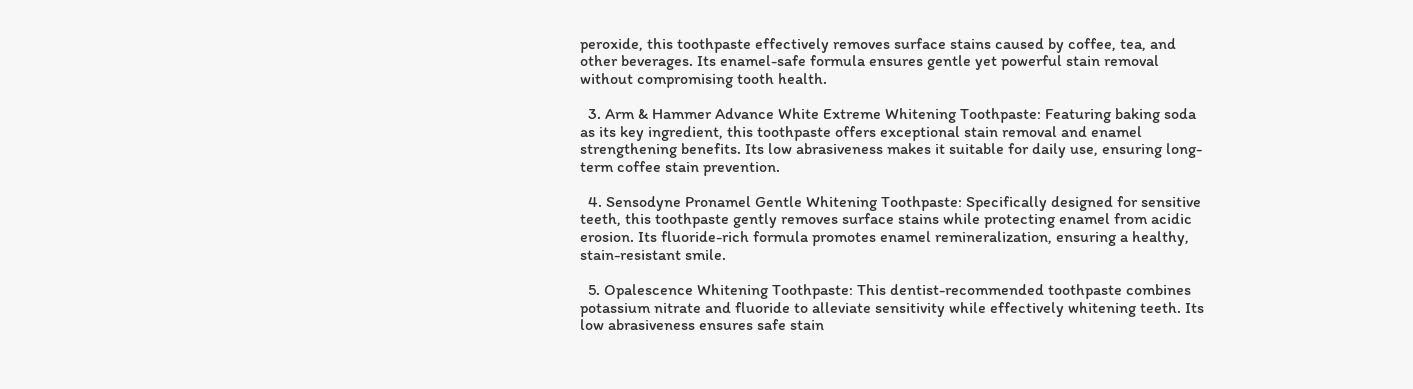peroxide, this toothpaste effectively removes surface stains caused by coffee, tea, and other beverages. Its enamel-safe formula ensures gentle yet powerful stain removal without compromising tooth health.

  3. Arm & Hammer Advance White Extreme Whitening Toothpaste: Featuring baking soda as its key ingredient, this toothpaste offers exceptional stain removal and enamel strengthening benefits. Its low abrasiveness makes it suitable for daily use, ensuring long-term coffee stain prevention.

  4. Sensodyne Pronamel Gentle Whitening Toothpaste: Specifically designed for sensitive teeth, this toothpaste gently removes surface stains while protecting enamel from acidic erosion. Its fluoride-rich formula promotes enamel remineralization, ensuring a healthy, stain-resistant smile.

  5. Opalescence Whitening Toothpaste: This dentist-recommended toothpaste combines potassium nitrate and fluoride to alleviate sensitivity while effectively whitening teeth. Its low abrasiveness ensures safe stain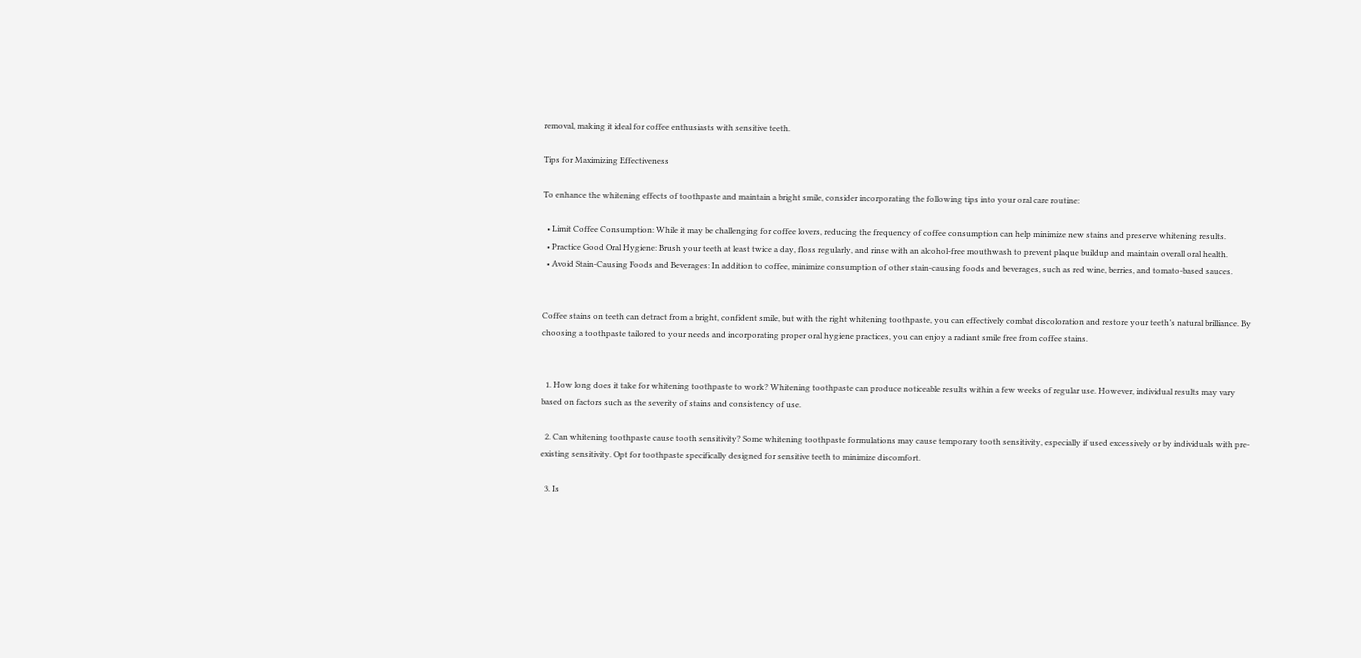removal, making it ideal for coffee enthusiasts with sensitive teeth.

Tips for Maximizing Effectiveness

To enhance the whitening effects of toothpaste and maintain a bright smile, consider incorporating the following tips into your oral care routine:

  • Limit Coffee Consumption: While it may be challenging for coffee lovers, reducing the frequency of coffee consumption can help minimize new stains and preserve whitening results.
  • Practice Good Oral Hygiene: Brush your teeth at least twice a day, floss regularly, and rinse with an alcohol-free mouthwash to prevent plaque buildup and maintain overall oral health.
  • Avoid Stain-Causing Foods and Beverages: In addition to coffee, minimize consumption of other stain-causing foods and beverages, such as red wine, berries, and tomato-based sauces.


Coffee stains on teeth can detract from a bright, confident smile, but with the right whitening toothpaste, you can effectively combat discoloration and restore your teeth’s natural brilliance. By choosing a toothpaste tailored to your needs and incorporating proper oral hygiene practices, you can enjoy a radiant smile free from coffee stains.


  1. How long does it take for whitening toothpaste to work? Whitening toothpaste can produce noticeable results within a few weeks of regular use. However, individual results may vary based on factors such as the severity of stains and consistency of use.

  2. Can whitening toothpaste cause tooth sensitivity? Some whitening toothpaste formulations may cause temporary tooth sensitivity, especially if used excessively or by individuals with pre-existing sensitivity. Opt for toothpaste specifically designed for sensitive teeth to minimize discomfort.

  3. Is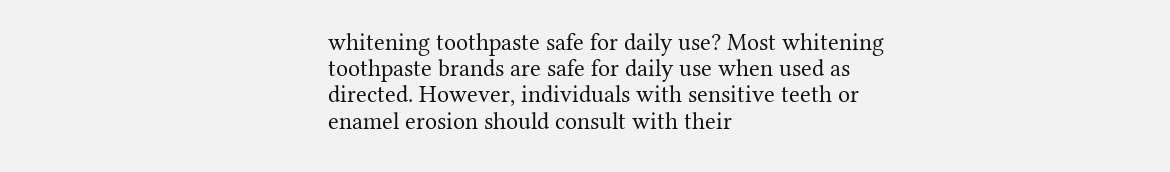whitening toothpaste safe for daily use? Most whitening toothpaste brands are safe for daily use when used as directed. However, individuals with sensitive teeth or enamel erosion should consult with their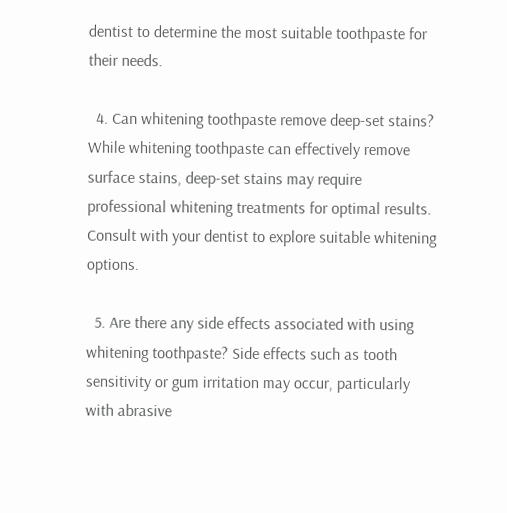dentist to determine the most suitable toothpaste for their needs.

  4. Can whitening toothpaste remove deep-set stains? While whitening toothpaste can effectively remove surface stains, deep-set stains may require professional whitening treatments for optimal results. Consult with your dentist to explore suitable whitening options.

  5. Are there any side effects associated with using whitening toothpaste? Side effects such as tooth sensitivity or gum irritation may occur, particularly with abrasive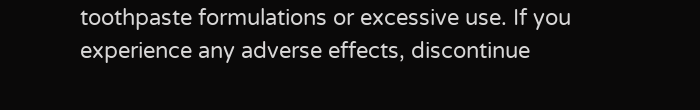toothpaste formulations or excessive use. If you experience any adverse effects, discontinue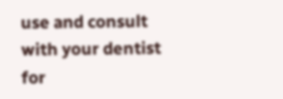use and consult with your dentist for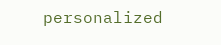personalized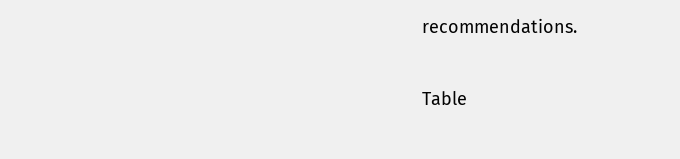recommendations.

Table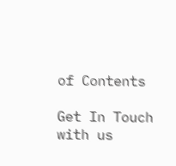of Contents

Get In Touch with us